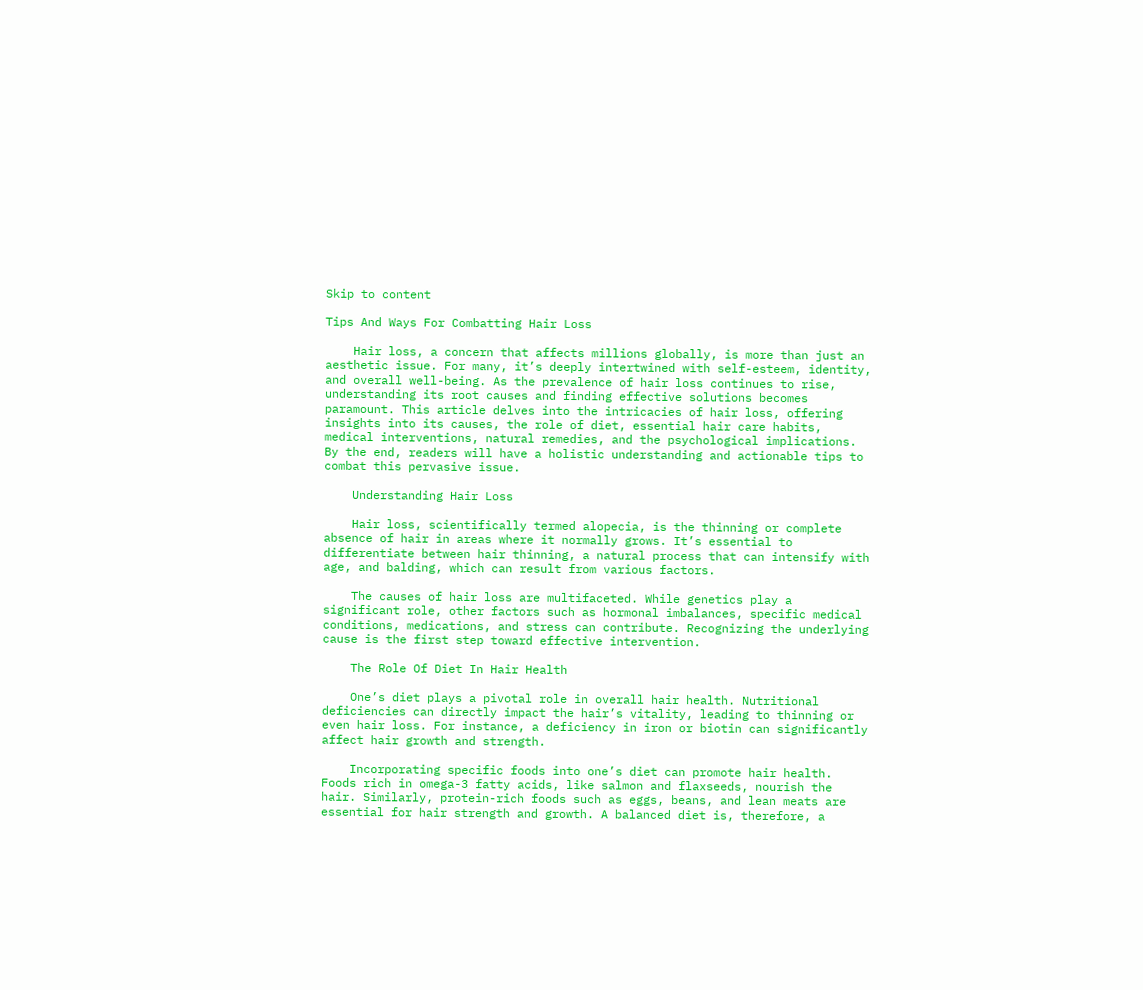Skip to content

Tips And Ways For Combatting Hair Loss

    Hair loss, a concern that affects millions globally, is more than just an aesthetic issue. For many, it’s deeply intertwined with self-esteem, identity, and overall well-being. As the prevalence of hair loss continues to rise, understanding its root causes and finding effective solutions becomes paramount. This article delves into the intricacies of hair loss, offering insights into its causes, the role of diet, essential hair care habits, medical interventions, natural remedies, and the psychological implications. By the end, readers will have a holistic understanding and actionable tips to combat this pervasive issue.

    Understanding Hair Loss

    Hair loss, scientifically termed alopecia, is the thinning or complete absence of hair in areas where it normally grows. It’s essential to differentiate between hair thinning, a natural process that can intensify with age, and balding, which can result from various factors.

    The causes of hair loss are multifaceted. While genetics play a significant role, other factors such as hormonal imbalances, specific medical conditions, medications, and stress can contribute. Recognizing the underlying cause is the first step toward effective intervention.

    The Role Of Diet In Hair Health

    One’s diet plays a pivotal role in overall hair health. Nutritional deficiencies can directly impact the hair’s vitality, leading to thinning or even hair loss. For instance, a deficiency in iron or biotin can significantly affect hair growth and strength.

    Incorporating specific foods into one’s diet can promote hair health. Foods rich in omega-3 fatty acids, like salmon and flaxseeds, nourish the hair. Similarly, protein-rich foods such as eggs, beans, and lean meats are essential for hair strength and growth. A balanced diet is, therefore, a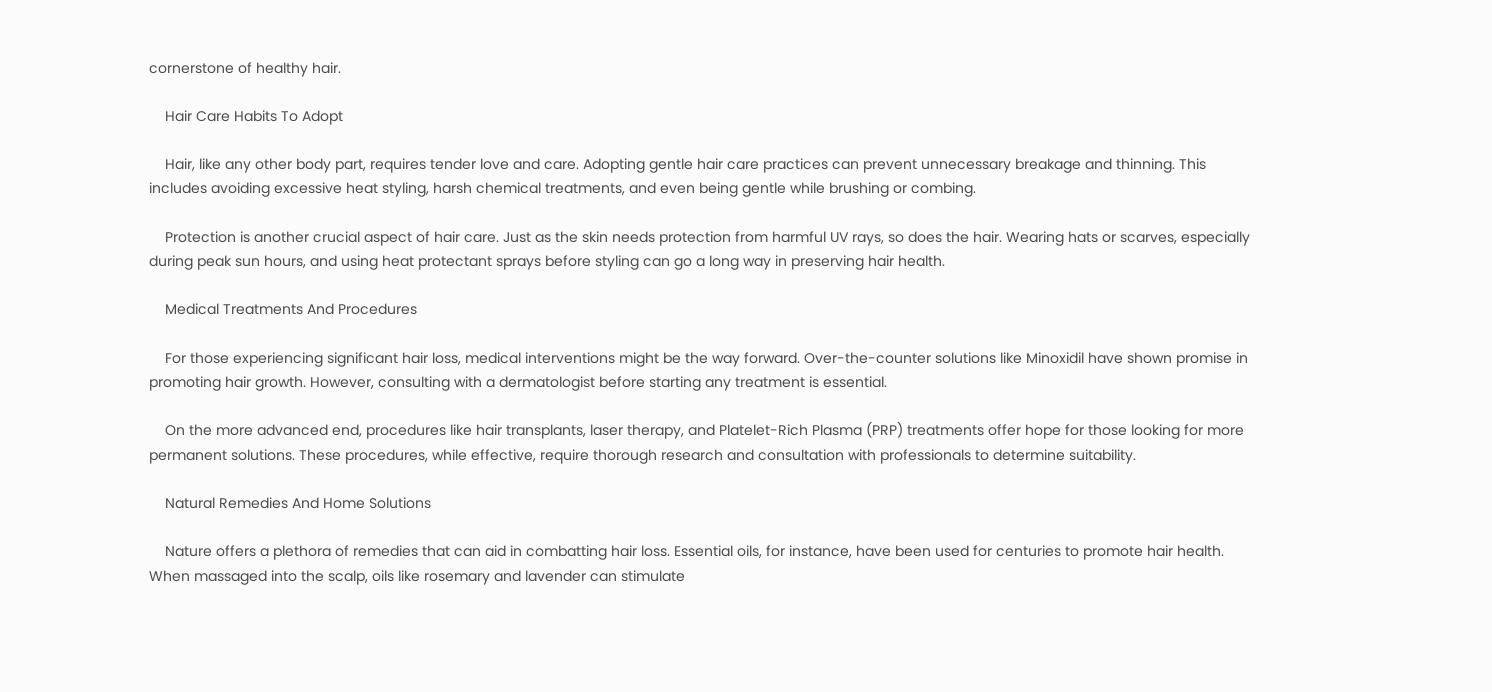cornerstone of healthy hair.

    Hair Care Habits To Adopt

    Hair, like any other body part, requires tender love and care. Adopting gentle hair care practices can prevent unnecessary breakage and thinning. This includes avoiding excessive heat styling, harsh chemical treatments, and even being gentle while brushing or combing.

    Protection is another crucial aspect of hair care. Just as the skin needs protection from harmful UV rays, so does the hair. Wearing hats or scarves, especially during peak sun hours, and using heat protectant sprays before styling can go a long way in preserving hair health.

    Medical Treatments And Procedures

    For those experiencing significant hair loss, medical interventions might be the way forward. Over-the-counter solutions like Minoxidil have shown promise in promoting hair growth. However, consulting with a dermatologist before starting any treatment is essential.

    On the more advanced end, procedures like hair transplants, laser therapy, and Platelet-Rich Plasma (PRP) treatments offer hope for those looking for more permanent solutions. These procedures, while effective, require thorough research and consultation with professionals to determine suitability.

    Natural Remedies And Home Solutions

    Nature offers a plethora of remedies that can aid in combatting hair loss. Essential oils, for instance, have been used for centuries to promote hair health. When massaged into the scalp, oils like rosemary and lavender can stimulate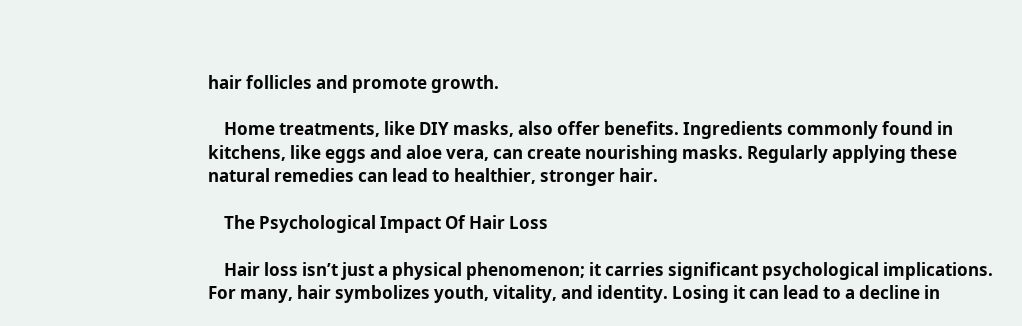hair follicles and promote growth.

    Home treatments, like DIY masks, also offer benefits. Ingredients commonly found in kitchens, like eggs and aloe vera, can create nourishing masks. Regularly applying these natural remedies can lead to healthier, stronger hair.

    The Psychological Impact Of Hair Loss

    Hair loss isn’t just a physical phenomenon; it carries significant psychological implications. For many, hair symbolizes youth, vitality, and identity. Losing it can lead to a decline in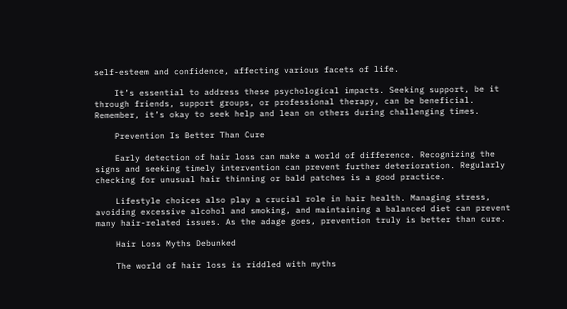self-esteem and confidence, affecting various facets of life.

    It’s essential to address these psychological impacts. Seeking support, be it through friends, support groups, or professional therapy, can be beneficial. Remember, it’s okay to seek help and lean on others during challenging times.

    Prevention Is Better Than Cure

    Early detection of hair loss can make a world of difference. Recognizing the signs and seeking timely intervention can prevent further deterioration. Regularly checking for unusual hair thinning or bald patches is a good practice.

    Lifestyle choices also play a crucial role in hair health. Managing stress, avoiding excessive alcohol and smoking, and maintaining a balanced diet can prevent many hair-related issues. As the adage goes, prevention truly is better than cure.

    Hair Loss Myths Debunked

    The world of hair loss is riddled with myths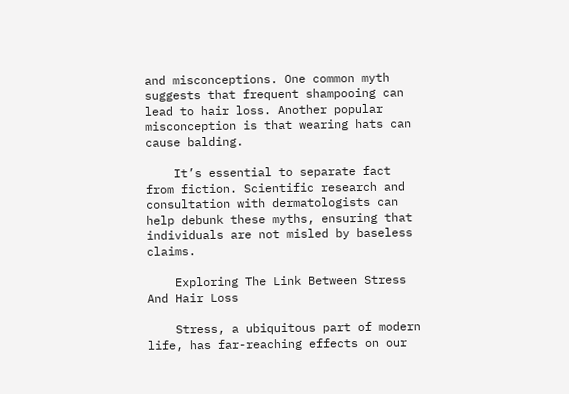and misconceptions. One common myth suggests that frequent shampooing can lead to hair loss. Another popular misconception is that wearing hats can cause balding.

    It’s essential to separate fact from fiction. Scientific research and consultation with dermatologists can help debunk these myths, ensuring that individuals are not misled by baseless claims.

    Exploring The Link Between Stress And Hair Loss

    Stress, a ubiquitous part of modern life, has far-reaching effects on our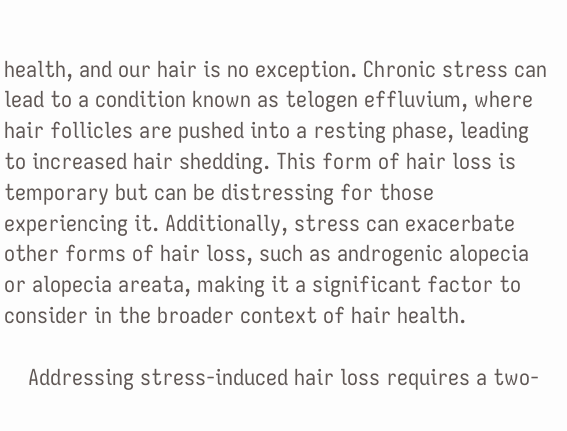health, and our hair is no exception. Chronic stress can lead to a condition known as telogen effluvium, where hair follicles are pushed into a resting phase, leading to increased hair shedding. This form of hair loss is temporary but can be distressing for those experiencing it. Additionally, stress can exacerbate other forms of hair loss, such as androgenic alopecia or alopecia areata, making it a significant factor to consider in the broader context of hair health.

    Addressing stress-induced hair loss requires a two-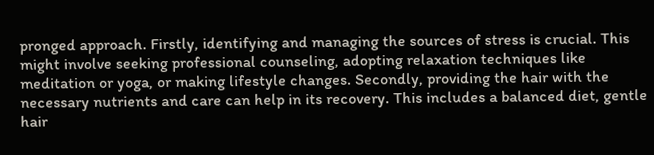pronged approach. Firstly, identifying and managing the sources of stress is crucial. This might involve seeking professional counseling, adopting relaxation techniques like meditation or yoga, or making lifestyle changes. Secondly, providing the hair with the necessary nutrients and care can help in its recovery. This includes a balanced diet, gentle hair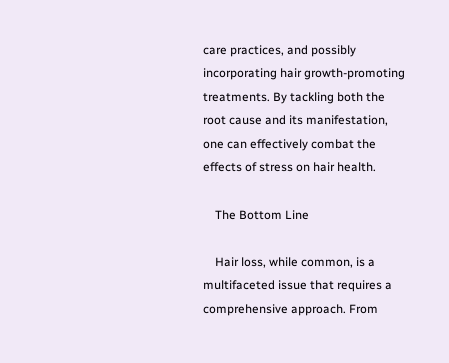care practices, and possibly incorporating hair growth-promoting treatments. By tackling both the root cause and its manifestation, one can effectively combat the effects of stress on hair health.

    The Bottom Line

    Hair loss, while common, is a multifaceted issue that requires a comprehensive approach. From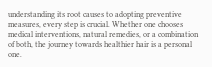understanding its root causes to adopting preventive measures, every step is crucial. Whether one chooses medical interventions, natural remedies, or a combination of both, the journey towards healthier hair is a personal one.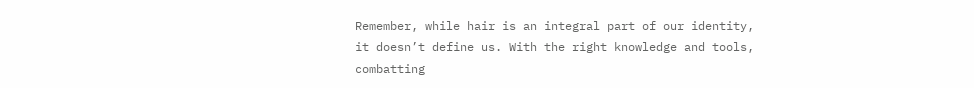Remember, while hair is an integral part of our identity, it doesn’t define us. With the right knowledge and tools, combatting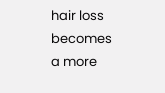hair loss becomes a more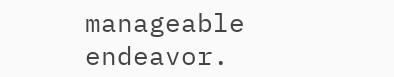manageable endeavor.